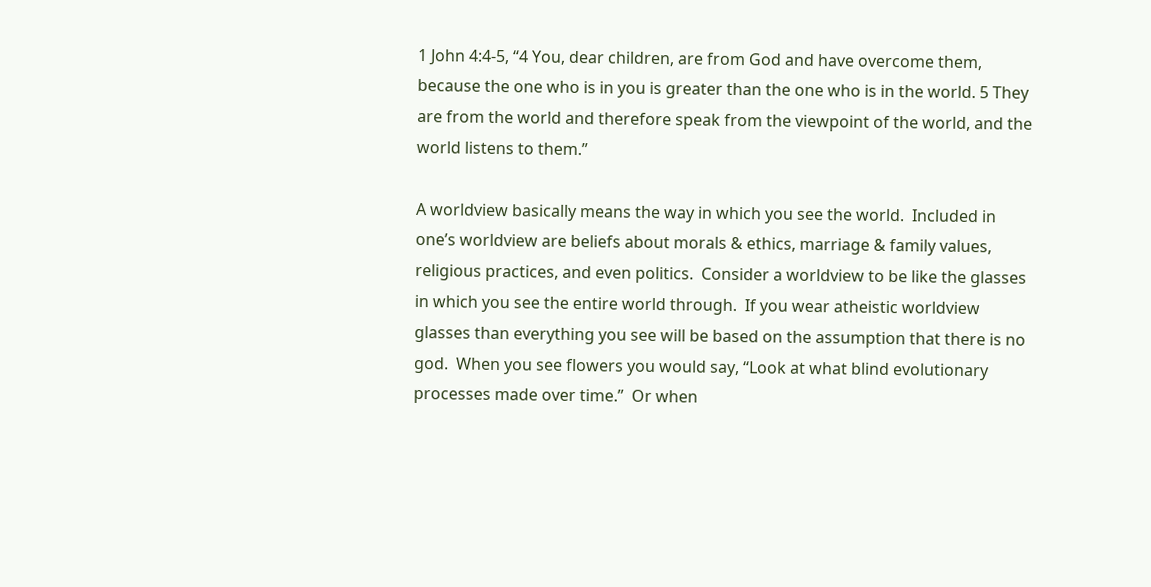1 John 4:4-5, “4 You, dear children, are from God and have overcome them, because the one who is in you is greater than the one who is in the world. 5 They are from the world and therefore speak from the viewpoint of the world, and the world listens to them.”

A worldview basically means the way in which you see the world.  Included in one’s worldview are beliefs about morals & ethics, marriage & family values, religious practices, and even politics.  Consider a worldview to be like the glasses in which you see the entire world through.  If you wear atheistic worldview glasses than everything you see will be based on the assumption that there is no god.  When you see flowers you would say, “Look at what blind evolutionary processes made over time.”  Or when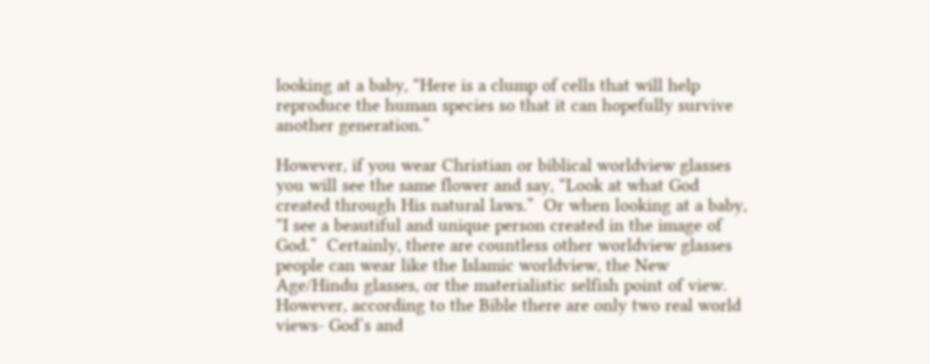looking at a baby, “Here is a clump of cells that will help reproduce the human species so that it can hopefully survive another generation.”

However, if you wear Christian or biblical worldview glasses you will see the same flower and say, “Look at what God created through His natural laws.”  Or when looking at a baby, “I see a beautiful and unique person created in the image of God.”  Certainly, there are countless other worldview glasses people can wear like the Islamic worldview, the New Age/Hindu glasses, or the materialistic selfish point of view.  However, according to the Bible there are only two real world views- God’s and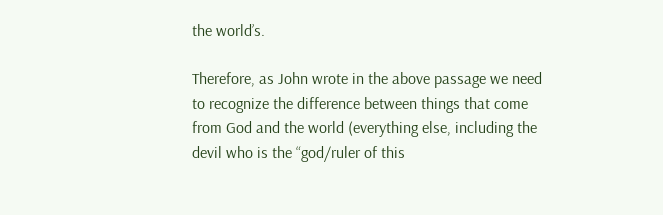the world’s.

Therefore, as John wrote in the above passage we need to recognize the difference between things that come from God and the world (everything else, including the devil who is the “god/ruler of this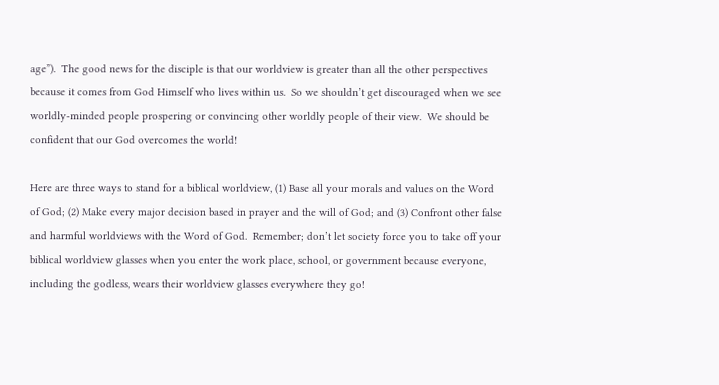age”).  The good news for the disciple is that our worldview is greater than all the other perspectives because it comes from God Himself who lives within us.  So we shouldn’t get discouraged when we see worldly-minded people prospering or convincing other worldly people of their view.  We should be confident that our God overcomes the world!

Here are three ways to stand for a biblical worldview, (1) Base all your morals and values on the Word of God; (2) Make every major decision based in prayer and the will of God; and (3) Confront other false and harmful worldviews with the Word of God.  Remember; don’t let society force you to take off your biblical worldview glasses when you enter the work place, school, or government because everyone, including the godless, wears their worldview glasses everywhere they go!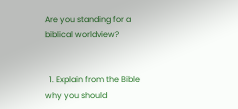Are you standing for a biblical worldview?


  1. Explain from the Bible why you should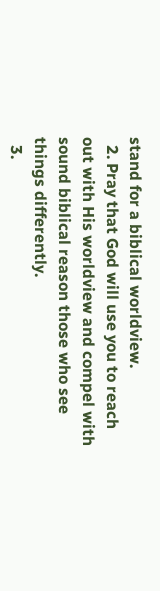stand for a biblical worldview.
  2. Pray that God will use you to reach out with His worldview and compel with sound biblical reason those who see things differently.
  3.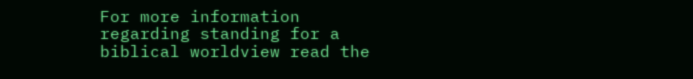For more information regarding standing for a biblical worldview read the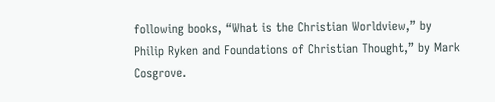following books, “What is the Christian Worldview,” by Philip Ryken and Foundations of Christian Thought,” by Mark Cosgrove.